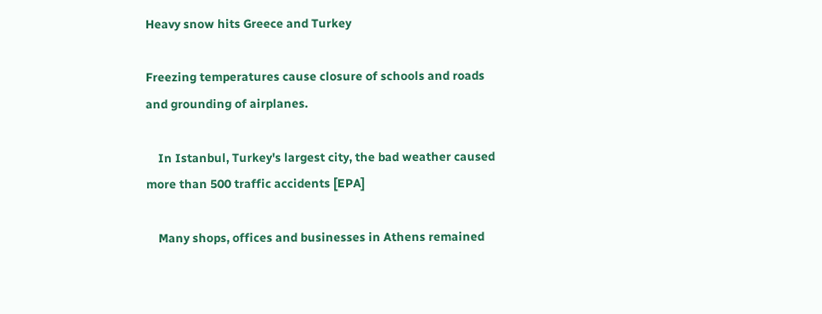Heavy snow hits Greece and Turkey

Freezing temperatures cause closure of schools and roads and grounding of airplanes.

    In Istanbul, Turkey's largest city, the bad weather caused more than 500 traffic accidents [EPA]

    Many shops, offices and businesses in Athens remained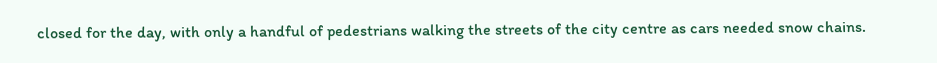closed for the day, with only a handful of pedestrians walking the streets of the city centre as cars needed snow chains.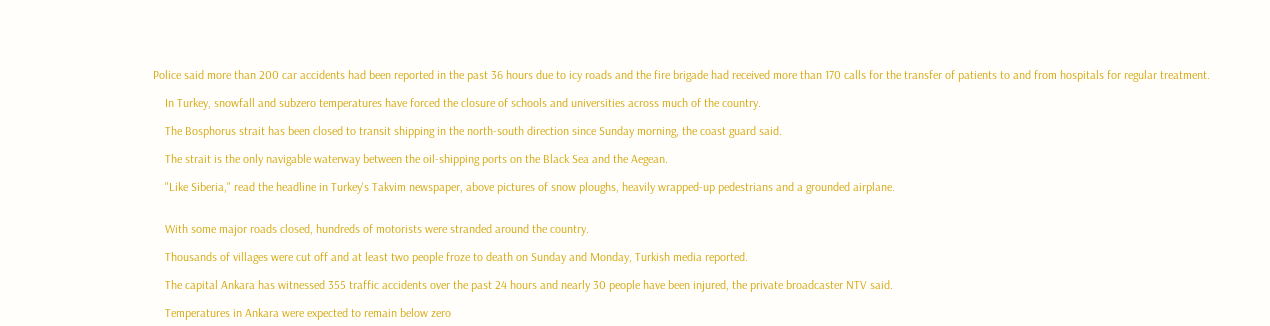Police said more than 200 car accidents had been reported in the past 36 hours due to icy roads and the fire brigade had received more than 170 calls for the transfer of patients to and from hospitals for regular treatment.

    In Turkey, snowfall and subzero temperatures have forced the closure of schools and universities across much of the country.

    The Bosphorus strait has been closed to transit shipping in the north-south direction since Sunday morning, the coast guard said.

    The strait is the only navigable waterway between the oil-shipping ports on the Black Sea and the Aegean.

    "Like Siberia," read the headline in Turkey's Takvim newspaper, above pictures of snow ploughs, heavily wrapped-up pedestrians and a grounded airplane.


    With some major roads closed, hundreds of motorists were stranded around the country.

    Thousands of villages were cut off and at least two people froze to death on Sunday and Monday, Turkish media reported.

    The capital Ankara has witnessed 355 traffic accidents over the past 24 hours and nearly 30 people have been injured, the private broadcaster NTV said.

    Temperatures in Ankara were expected to remain below zero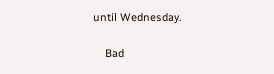until Wednesday.

    Bad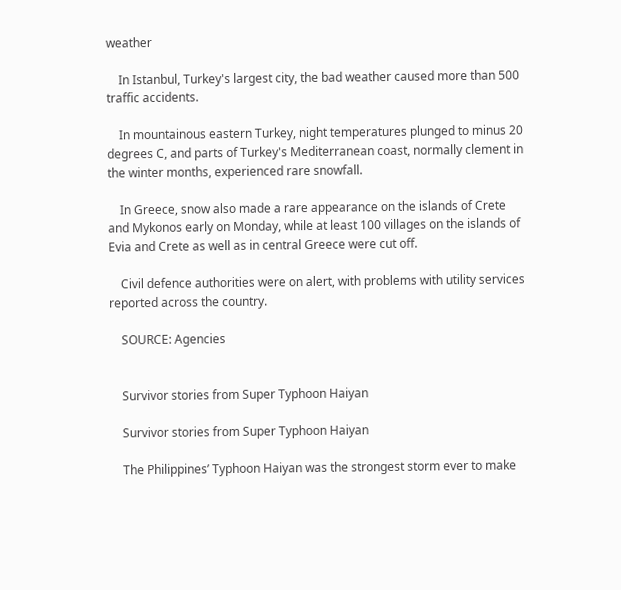weather

    In Istanbul, Turkey's largest city, the bad weather caused more than 500 traffic accidents.

    In mountainous eastern Turkey, night temperatures plunged to minus 20 degrees C, and parts of Turkey's Mediterranean coast, normally clement in the winter months, experienced rare snowfall.

    In Greece, snow also made a rare appearance on the islands of Crete and Mykonos early on Monday, while at least 100 villages on the islands of Evia and Crete as well as in central Greece were cut off.

    Civil defence authorities were on alert, with problems with utility services reported across the country.

    SOURCE: Agencies


    Survivor stories from Super Typhoon Haiyan

    Survivor stories from Super Typhoon Haiyan

    The Philippines’ Typhoon Haiyan was the strongest storm ever to make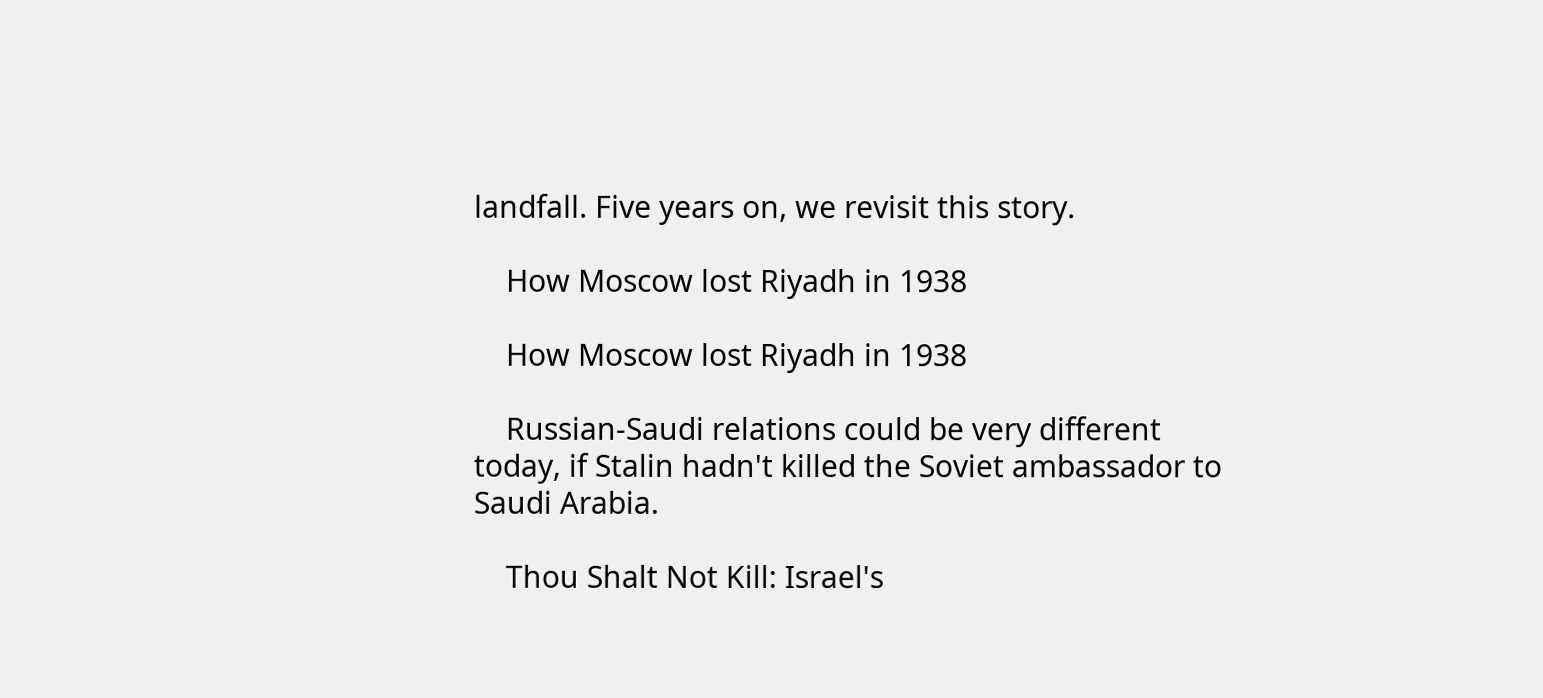landfall. Five years on, we revisit this story.

    How Moscow lost Riyadh in 1938

    How Moscow lost Riyadh in 1938

    Russian-Saudi relations could be very different today, if Stalin hadn't killed the Soviet ambassador to Saudi Arabia.

    Thou Shalt Not Kill: Israel's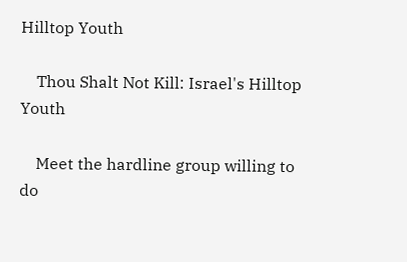Hilltop Youth

    Thou Shalt Not Kill: Israel's Hilltop Youth

    Meet the hardline group willing to do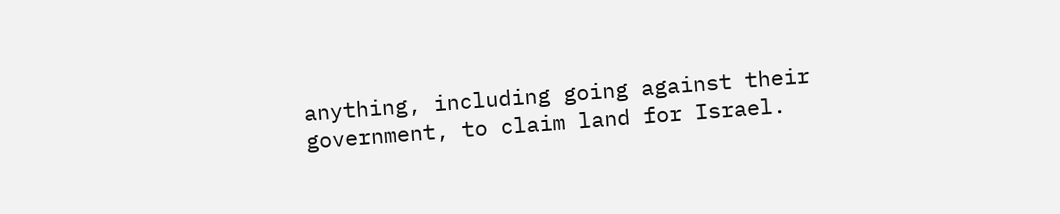anything, including going against their government, to claim land for Israel.